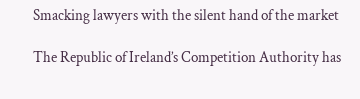Smacking lawyers with the silent hand of the market

The Republic of Ireland’s Competition Authority has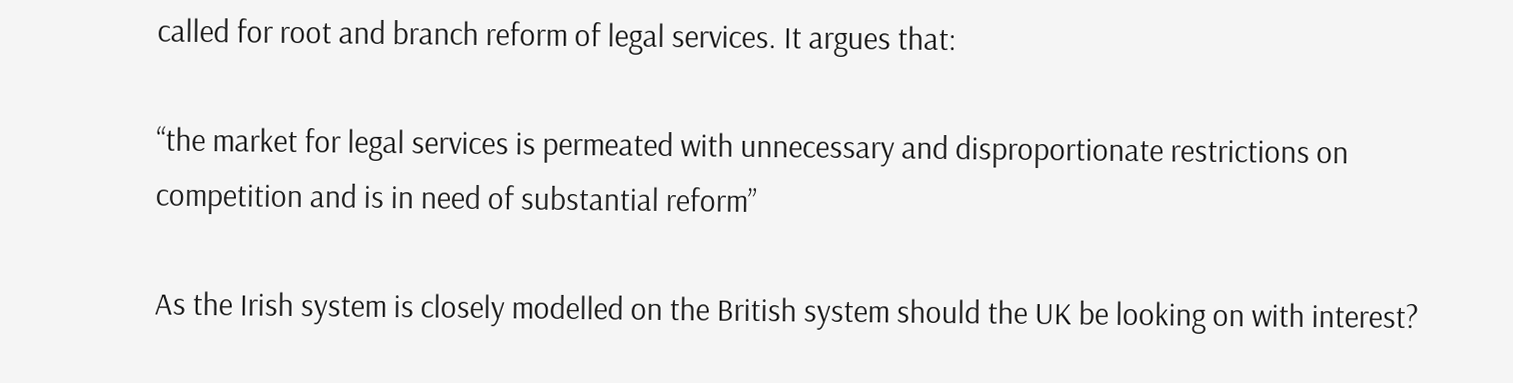called for root and branch reform of legal services. It argues that:

“the market for legal services is permeated with unnecessary and disproportionate restrictions on competition and is in need of substantial reform”

As the Irish system is closely modelled on the British system should the UK be looking on with interest?